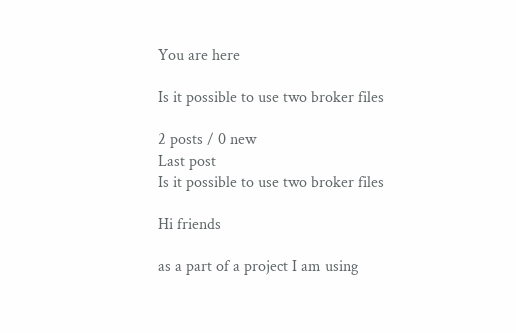You are here

Is it possible to use two broker files

2 posts / 0 new
Last post
Is it possible to use two broker files

Hi friends

as a part of a project I am using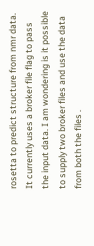rosetta to predict structure from nmr data. It currently uses a broker file flag to pass the input data. I am wondering is it possible to supply two broker files and use the data from both the files .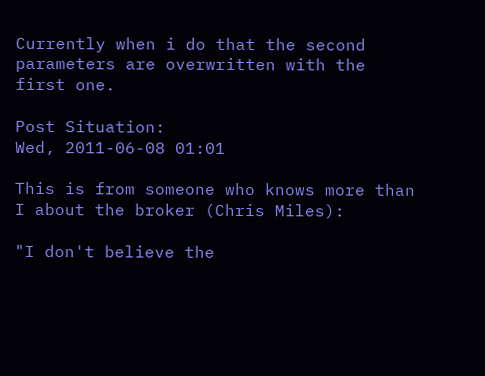Currently when i do that the second parameters are overwritten with the first one.

Post Situation:
Wed, 2011-06-08 01:01

This is from someone who knows more than I about the broker (Chris Miles):

"I don't believe the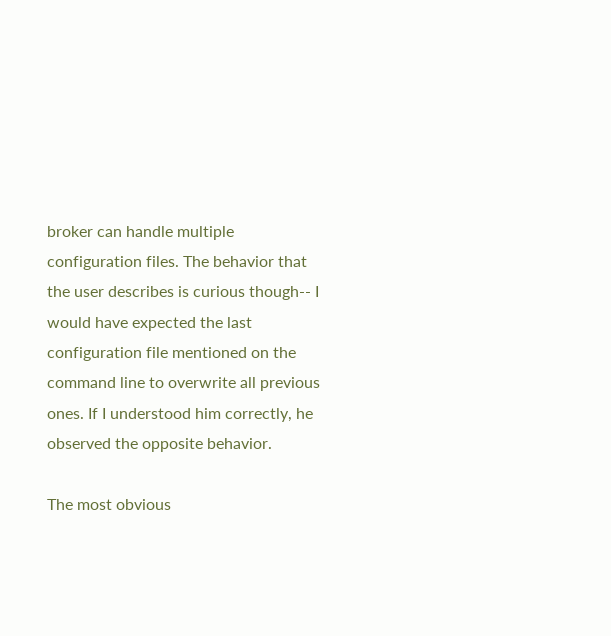broker can handle multiple configuration files. The behavior that the user describes is curious though-- I would have expected the last configuration file mentioned on the command line to overwrite all previous ones. If I understood him correctly, he observed the opposite behavior.

The most obvious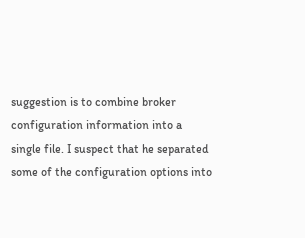suggestion is to combine broker configuration information into a single file. I suspect that he separated some of the configuration options into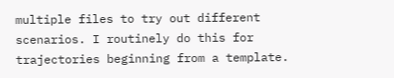multiple files to try out different scenarios. I routinely do this for trajectories beginning from a template.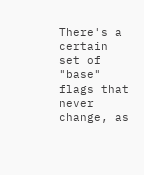There's a certain set of "base" flags that never change, as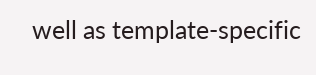well as template-specific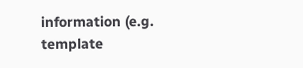information (e.g. template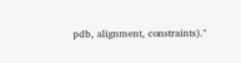pdb, alignment, constraints)."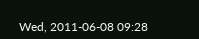Wed, 2011-06-08 09:28